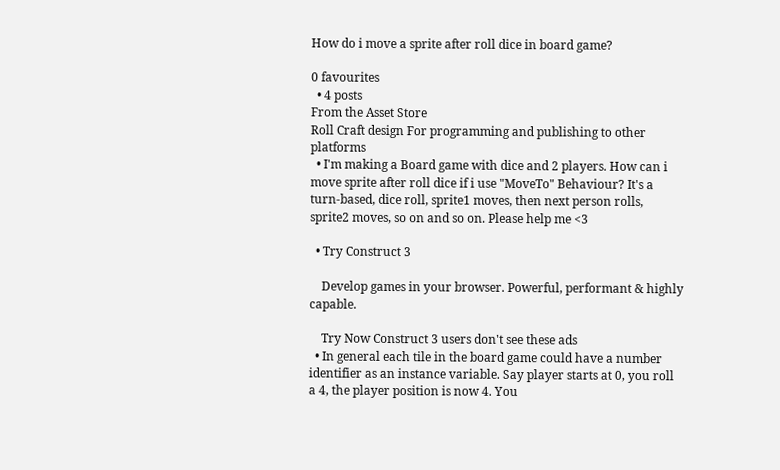How do i move a sprite after roll dice in board game?

0 favourites
  • 4 posts
From the Asset Store
Roll Craft design For programming and publishing to other platforms
  • I'm making a Board game with dice and 2 players. How can i move sprite after roll dice if i use "MoveTo" Behaviour? It's a turn-based, dice roll, sprite1 moves, then next person rolls, sprite2 moves, so on and so on. Please help me <3

  • Try Construct 3

    Develop games in your browser. Powerful, performant & highly capable.

    Try Now Construct 3 users don't see these ads
  • In general each tile in the board game could have a number identifier as an instance variable. Say player starts at 0, you roll a 4, the player position is now 4. You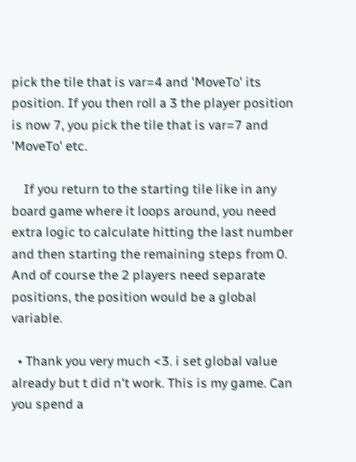pick the tile that is var=4 and 'MoveTo' its position. If you then roll a 3 the player position is now 7, you pick the tile that is var=7 and 'MoveTo' etc.

    If you return to the starting tile like in any board game where it loops around, you need extra logic to calculate hitting the last number and then starting the remaining steps from 0. And of course the 2 players need separate positions, the position would be a global variable.

  • Thank you very much <3. i set global value already but t did n't work. This is my game. Can you spend a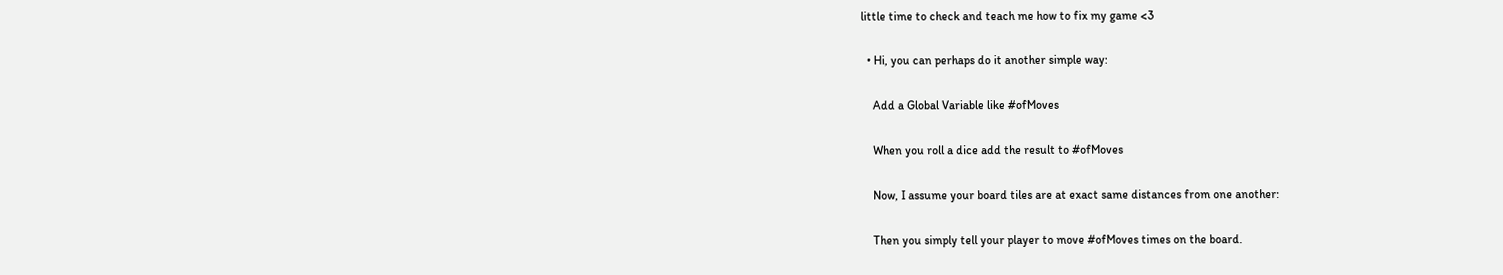little time to check and teach me how to fix my game <3

  • Hi, you can perhaps do it another simple way:

    Add a Global Variable like #ofMoves

    When you roll a dice add the result to #ofMoves

    Now, I assume your board tiles are at exact same distances from one another:

    Then you simply tell your player to move #ofMoves times on the board.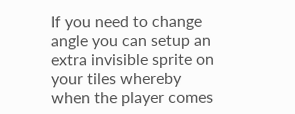If you need to change angle you can setup an extra invisible sprite on your tiles whereby when the player comes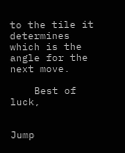to the tile it determines which is the angle for the next move.

    Best of luck,


Jump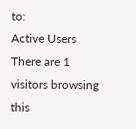to:
Active Users
There are 1 visitors browsing this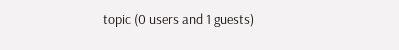topic (0 users and 1 guests)